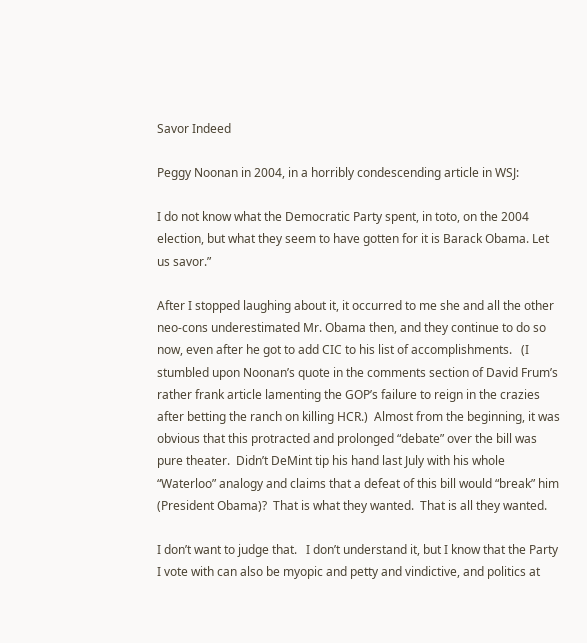Savor Indeed

Peggy Noonan in 2004, in a horribly condescending article in WSJ:

I do not know what the Democratic Party spent, in toto, on the 2004 election, but what they seem to have gotten for it is Barack Obama. Let us savor.”

After I stopped laughing about it, it occurred to me she and all the other neo-cons underestimated Mr. Obama then, and they continue to do so now, even after he got to add CIC to his list of accomplishments.   (I stumbled upon Noonan’s quote in the comments section of David Frum’s rather frank article lamenting the GOP’s failure to reign in the crazies after betting the ranch on killing HCR.)  Almost from the beginning, it was obvious that this protracted and prolonged “debate” over the bill was pure theater.  Didn’t DeMint tip his hand last July with his whole “Waterloo” analogy and claims that a defeat of this bill would “break” him (President Obama)?  That is what they wanted.  That is all they wanted.

I don’t want to judge that.   I don’t understand it, but I know that the Party I vote with can also be myopic and petty and vindictive, and politics at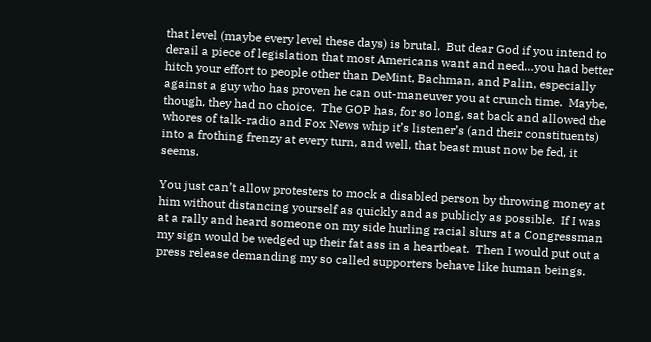that level (maybe every level these days) is brutal.  But dear God if you intend to derail a piece of legislation that most Americans want and need…you had better hitch your effort to people other than DeMint, Bachman, and Palin, especially against a guy who has proven he can out-maneuver you at crunch time.  Maybe, though, they had no choice.  The GOP has, for so long, sat back and allowed the whores of talk-radio and Fox News whip it’s listener’s (and their constituents) into a frothing frenzy at every turn, and well, that beast must now be fed, it seems.

You just can’t allow protesters to mock a disabled person by throwing money at him without distancing yourself as quickly and as publicly as possible.  If I was at a rally and heard someone on my side hurling racial slurs at a Congressman my sign would be wedged up their fat ass in a heartbeat.  Then I would put out a press release demanding my so called supporters behave like human beings.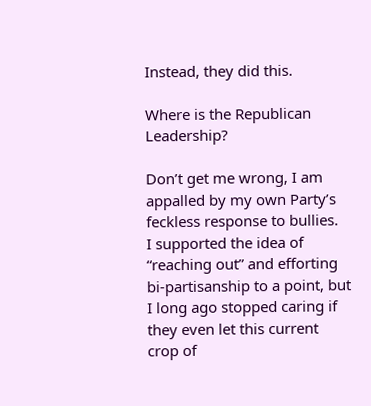Instead, they did this.

Where is the Republican Leadership?

Don’t get me wrong, I am appalled by my own Party’s feckless response to bullies.  I supported the idea of “reaching out” and efforting bi-partisanship to a point, but I long ago stopped caring if they even let this current crop of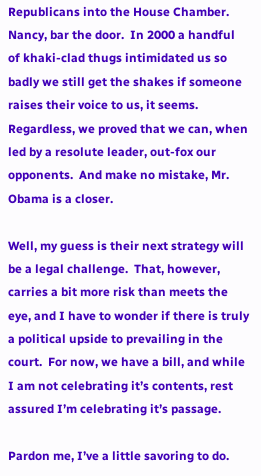Republicans into the House Chamber.  Nancy, bar the door.  In 2000 a handful of khaki-clad thugs intimidated us so badly we still get the shakes if someone raises their voice to us, it seems.  Regardless, we proved that we can, when led by a resolute leader, out-fox our opponents.  And make no mistake, Mr. Obama is a closer.

Well, my guess is their next strategy will be a legal challenge.  That, however, carries a bit more risk than meets the eye, and I have to wonder if there is truly a political upside to prevailing in the court.  For now, we have a bill, and while I am not celebrating it’s contents, rest assured I’m celebrating it’s passage.

Pardon me, I’ve a little savoring to do.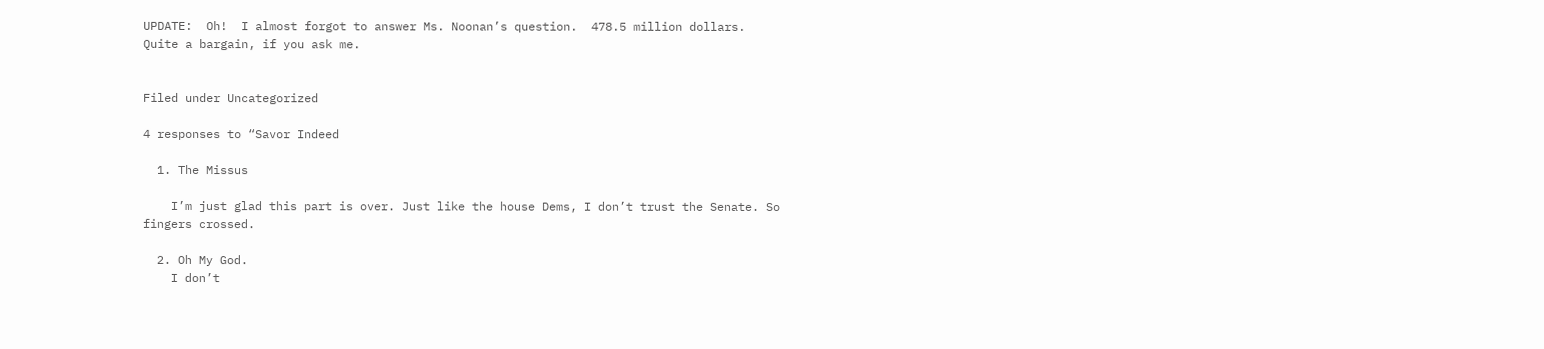UPDATE:  Oh!  I almost forgot to answer Ms. Noonan’s question.  478.5 million dollars.  Quite a bargain, if you ask me.


Filed under Uncategorized

4 responses to “Savor Indeed

  1. The Missus

    I’m just glad this part is over. Just like the house Dems, I don’t trust the Senate. So fingers crossed.

  2. Oh My God.
    I don’t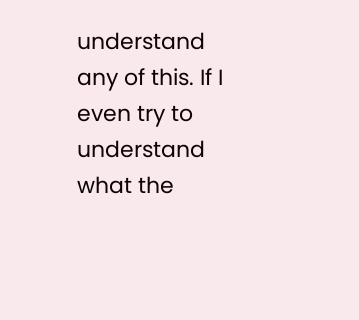understand any of this. If I even try to understand what the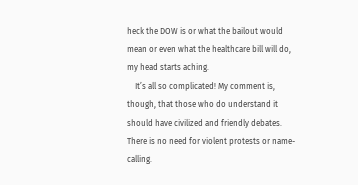heck the DOW is or what the bailout would mean or even what the healthcare bill will do, my head starts aching.
    It’s all so complicated! My comment is, though, that those who do understand it should have civilized and friendly debates. There is no need for violent protests or name-calling.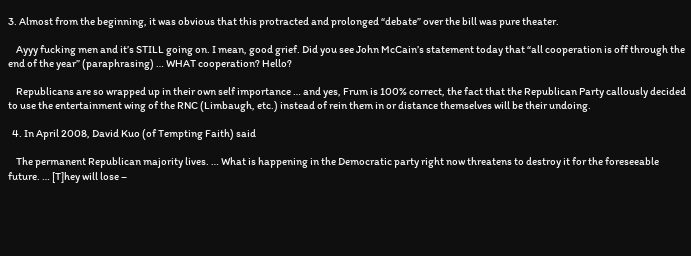3. Almost from the beginning, it was obvious that this protracted and prolonged “debate” over the bill was pure theater.

    Ayyy fucking men and it’s STILL going on. I mean, good grief. Did you see John McCain’s statement today that “all cooperation is off through the end of the year” (paraphrasing) … WHAT cooperation? Hello?

    Republicans are so wrapped up in their own self importance … and yes, Frum is 100% correct, the fact that the Republican Party callously decided to use the entertainment wing of the RNC (Limbaugh, etc.) instead of rein them in or distance themselves will be their undoing.

  4. In April 2008, David Kuo (of Tempting Faith) said

    The permanent Republican majority lives. … What is happening in the Democratic party right now threatens to destroy it for the foreseeable future. … [T]hey will lose –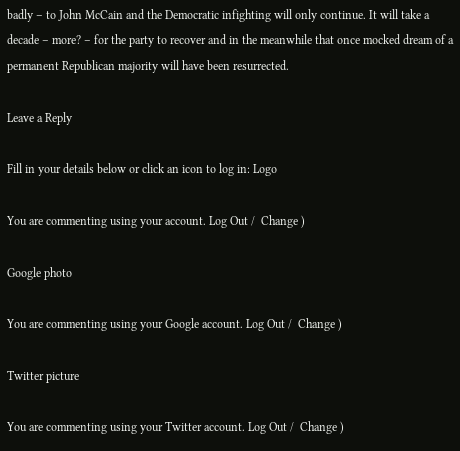badly – to John McCain and the Democratic infighting will only continue. It will take a decade – more? – for the party to recover and in the meanwhile that once mocked dream of a permanent Republican majority will have been resurrected.

Leave a Reply

Fill in your details below or click an icon to log in: Logo

You are commenting using your account. Log Out /  Change )

Google photo

You are commenting using your Google account. Log Out /  Change )

Twitter picture

You are commenting using your Twitter account. Log Out /  Change )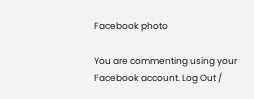Facebook photo

You are commenting using your Facebook account. Log Out /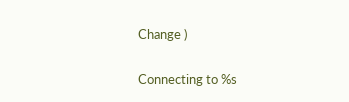Change )

Connecting to %s